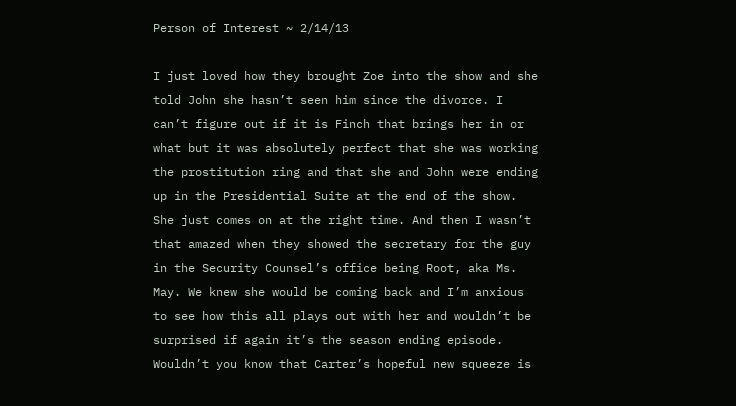Person of Interest ~ 2/14/13

I just loved how they brought Zoe into the show and she told John she hasn’t seen him since the divorce. I can’t figure out if it is Finch that brings her in or what but it was absolutely perfect that she was working the prostitution ring and that she and John were ending up in the Presidential Suite at the end of the show. She just comes on at the right time. And then I wasn’t that amazed when they showed the secretary for the guy in the Security Counsel’s office being Root, aka Ms. May. We knew she would be coming back and I’m anxious to see how this all plays out with her and wouldn’t be surprised if again it’s the season ending episode. Wouldn’t you know that Carter’s hopeful new squeeze is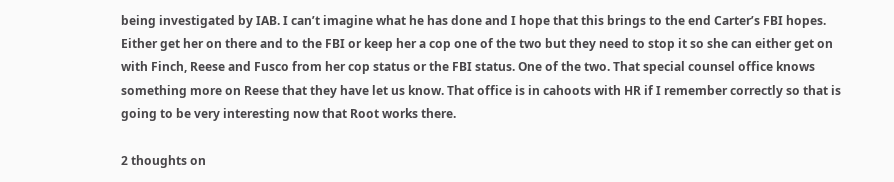being investigated by IAB. I can’t imagine what he has done and I hope that this brings to the end Carter’s FBI hopes. Either get her on there and to the FBI or keep her a cop one of the two but they need to stop it so she can either get on with Finch, Reese and Fusco from her cop status or the FBI status. One of the two. That special counsel office knows something more on Reese that they have let us know. That office is in cahoots with HR if I remember correctly so that is going to be very interesting now that Root works there.

2 thoughts on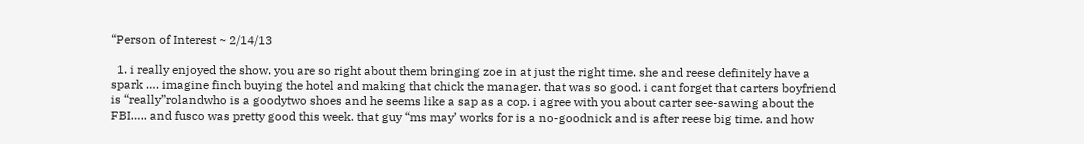“Person of Interest ~ 2/14/13

  1. i really enjoyed the show. you are so right about them bringing zoe in at just the right time. she and reese definitely have a spark …. imagine finch buying the hotel and making that chick the manager. that was so good. i cant forget that carters boyfriend is “really”rolandwho is a goodytwo shoes and he seems like a sap as a cop. i agree with you about carter see-sawing about the FBI….. and fusco was pretty good this week. that guy “ms may’ works for is a no-goodnick and is after reese big time. and how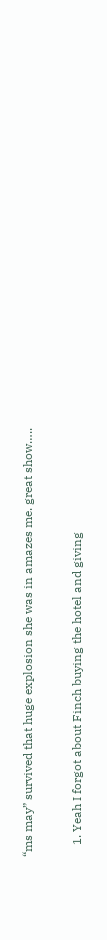“ms may” survived that huge explosion she was in amazes me. great show…..

    1. Yeah I forgot about Finch buying the hotel and giving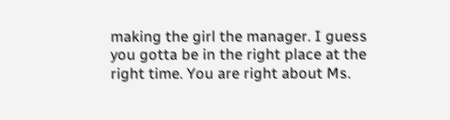making the girl the manager. I guess you gotta be in the right place at the right time. You are right about Ms.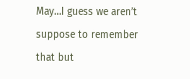May…I guess we aren’t suppose to remember that but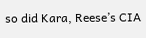so did Kara, Reese’s CIA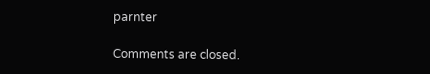parnter

Comments are closed.